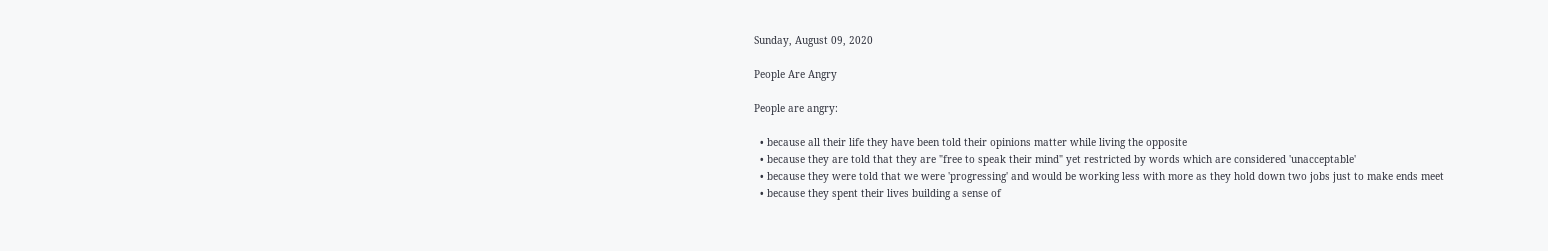Sunday, August 09, 2020

People Are Angry

People are angry:

  • because all their life they have been told their opinions matter while living the opposite
  • because they are told that they are "free to speak their mind" yet restricted by words which are considered 'unacceptable'
  • because they were told that we were 'progressing' and would be working less with more as they hold down two jobs just to make ends meet
  • because they spent their lives building a sense of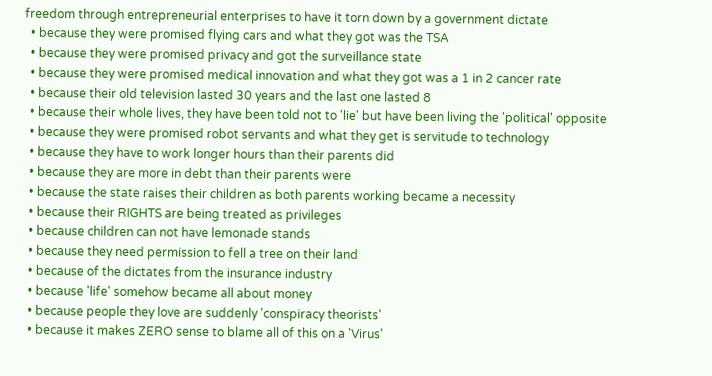freedom through entrepreneurial enterprises to have it torn down by a government dictate
  • because they were promised flying cars and what they got was the TSA
  • because they were promised privacy and got the surveillance state
  • because they were promised medical innovation and what they got was a 1 in 2 cancer rate
  • because their old television lasted 30 years and the last one lasted 8
  • because their whole lives, they have been told not to 'lie' but have been living the 'political' opposite
  • because they were promised robot servants and what they get is servitude to technology
  • because they have to work longer hours than their parents did
  • because they are more in debt than their parents were
  • because the state raises their children as both parents working became a necessity
  • because their RIGHTS are being treated as privileges
  • because children can not have lemonade stands
  • because they need permission to fell a tree on their land
  • because of the dictates from the insurance industry
  • because 'life' somehow became all about money
  • because people they love are suddenly 'conspiracy theorists'
  • because it makes ZERO sense to blame all of this on a 'Virus'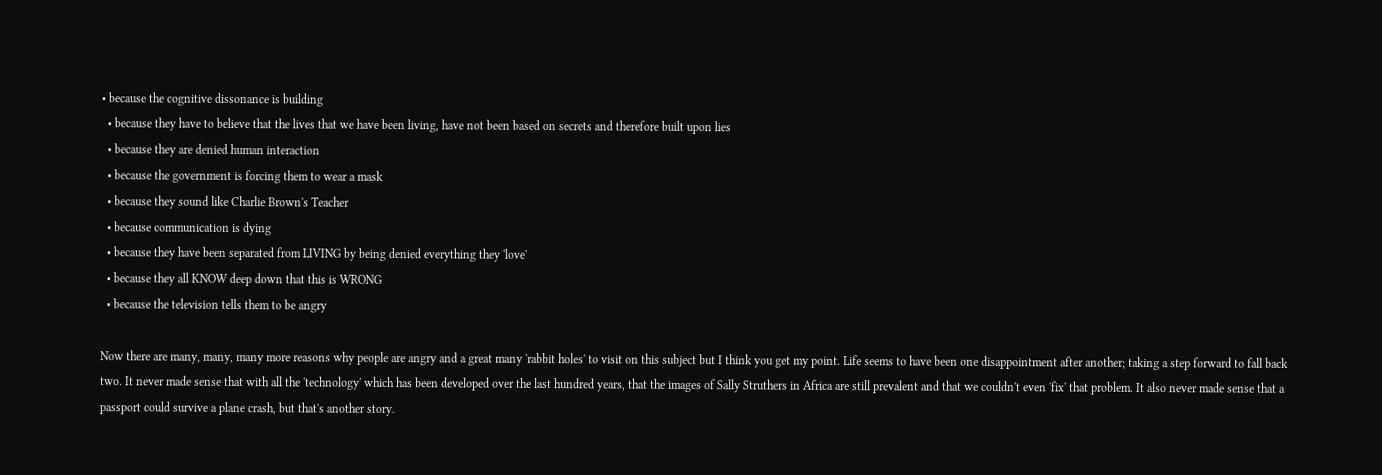• because the cognitive dissonance is building
  • because they have to believe that the lives that we have been living, have not been based on secrets and therefore built upon lies
  • because they are denied human interaction
  • because the government is forcing them to wear a mask
  • because they sound like Charlie Brown's Teacher
  • because communication is dying
  • because they have been separated from LIVING by being denied everything they 'love'
  • because they all KNOW deep down that this is WRONG
  • because the television tells them to be angry

Now there are many, many, many more reasons why people are angry and a great many 'rabbit holes' to visit on this subject but I think you get my point. Life seems to have been one disappointment after another; taking a step forward to fall back two. It never made sense that with all the 'technology' which has been developed over the last hundred years, that the images of Sally Struthers in Africa are still prevalent and that we couldn't even 'fix' that problem. It also never made sense that a passport could survive a plane crash, but that's another story.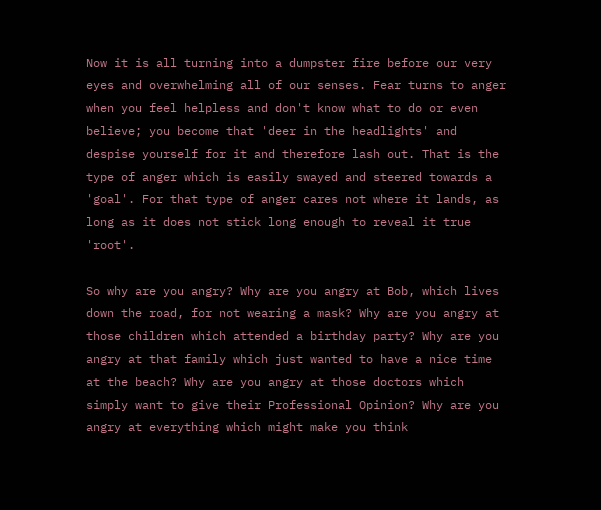Now it is all turning into a dumpster fire before our very eyes and overwhelming all of our senses. Fear turns to anger when you feel helpless and don't know what to do or even believe; you become that 'deer in the headlights' and despise yourself for it and therefore lash out. That is the type of anger which is easily swayed and steered towards a 'goal'. For that type of anger cares not where it lands, as long as it does not stick long enough to reveal it true 'root'.

So why are you angry? Why are you angry at Bob, which lives down the road, for not wearing a mask? Why are you angry at those children which attended a birthday party? Why are you angry at that family which just wanted to have a nice time at the beach? Why are you angry at those doctors which simply want to give their Professional Opinion? Why are you angry at everything which might make you think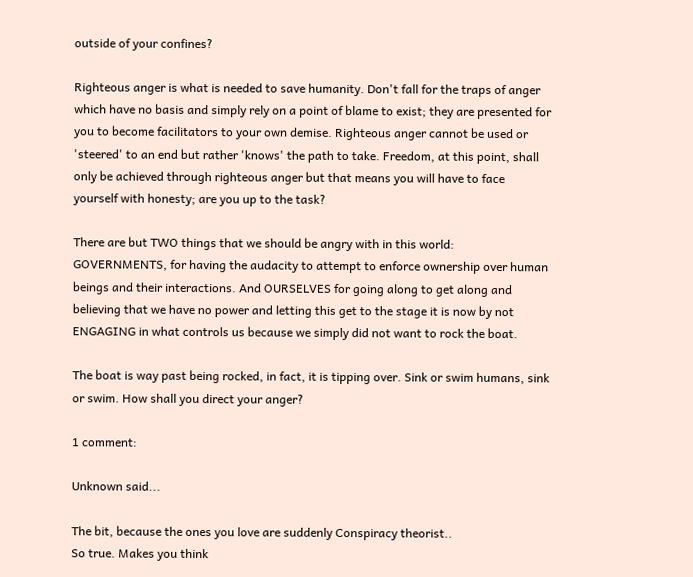outside of your confines?

Righteous anger is what is needed to save humanity. Don't fall for the traps of anger which have no basis and simply rely on a point of blame to exist; they are presented for you to become facilitators to your own demise. Righteous anger cannot be used or 'steered' to an end but rather 'knows' the path to take. Freedom, at this point, shall only be achieved through righteous anger but that means you will have to face yourself with honesty; are you up to the task?

There are but TWO things that we should be angry with in this world: GOVERNMENTS, for having the audacity to attempt to enforce ownership over human beings and their interactions. And OURSELVES for going along to get along and believing that we have no power and letting this get to the stage it is now by not ENGAGING in what controls us because we simply did not want to rock the boat.

The boat is way past being rocked, in fact, it is tipping over. Sink or swim humans, sink or swim. How shall you direct your anger?

1 comment:

Unknown said...

The bit, because the ones you love are suddenly Conspiracy theorist..
So true. Makes you think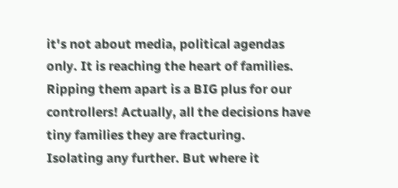it's not about media, political agendas only. It is reaching the heart of families. Ripping them apart is a BIG plus for our controllers! Actually, all the decisions have tiny families they are fracturing.
Isolating any further. But where it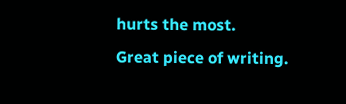hurts the most.
Great piece of writing.